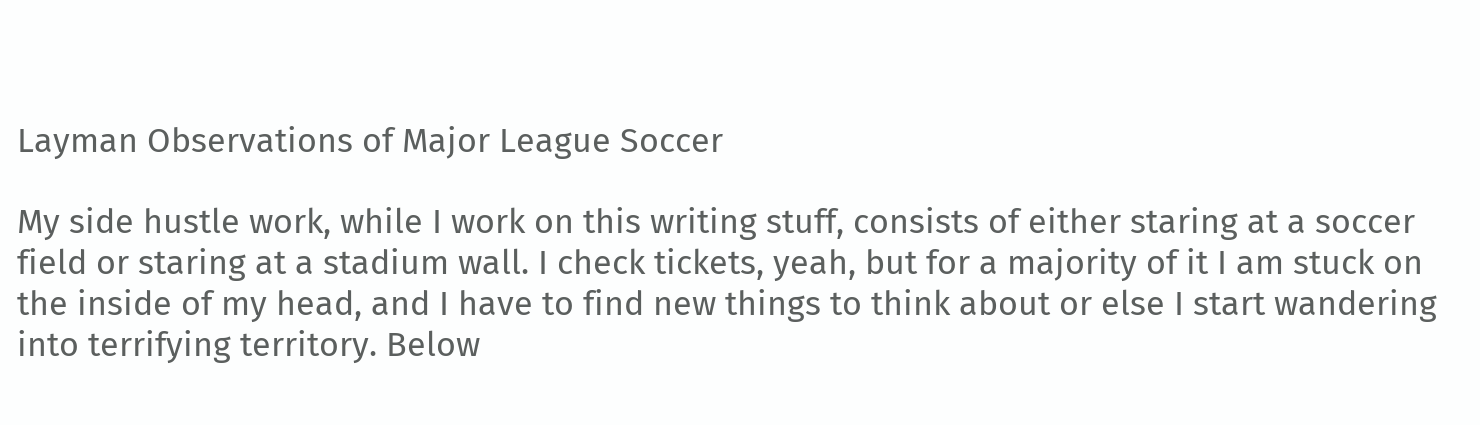Layman Observations of Major League Soccer

My side hustle work, while I work on this writing stuff, consists of either staring at a soccer field or staring at a stadium wall. I check tickets, yeah, but for a majority of it I am stuck on the inside of my head, and I have to find new things to think about or else I start wandering into terrifying territory. Below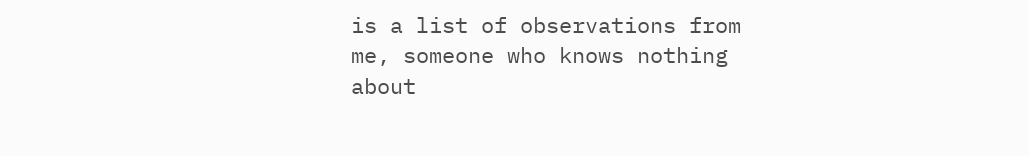is a list of observations from me, someone who knows nothing about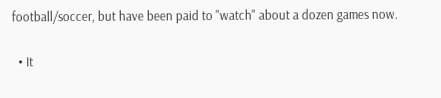football/soccer, but have been paid to "watch" about a dozen games now.

  • It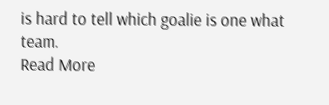is hard to tell which goalie is one what team.
Read More